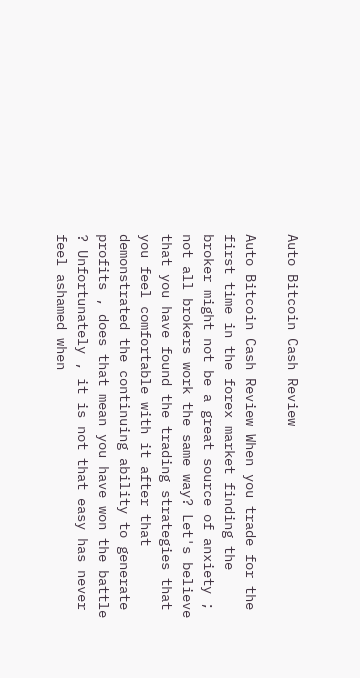Auto Bitcoin Cash Review

Auto Bitcoin Cash Review When you trade for the first time in the forex market finding the broker might not be a great source of anxiety ; not all brokers work the same way? Let's believe that you have found the trading strategies that you feel comfortable with it after that demonstrated the continuing ability to generate profits , does that mean you have won the battle ? Unfortunately , it is not that easy has never feel ashamed when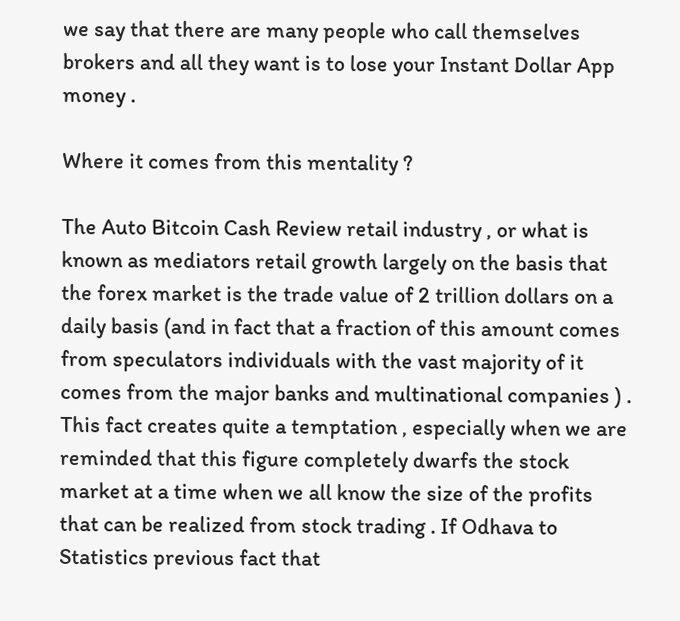we say that there are many people who call themselves brokers and all they want is to lose your Instant Dollar App money .

Where it comes from this mentality ?

The Auto Bitcoin Cash Review retail industry , or what is known as mediators retail growth largely on the basis that the forex market is the trade value of 2 trillion dollars on a daily basis (and in fact that a fraction of this amount comes from speculators individuals with the vast majority of it comes from the major banks and multinational companies ) . This fact creates quite a temptation , especially when we are reminded that this figure completely dwarfs the stock market at a time when we all know the size of the profits that can be realized from stock trading . If Odhava to Statistics previous fact that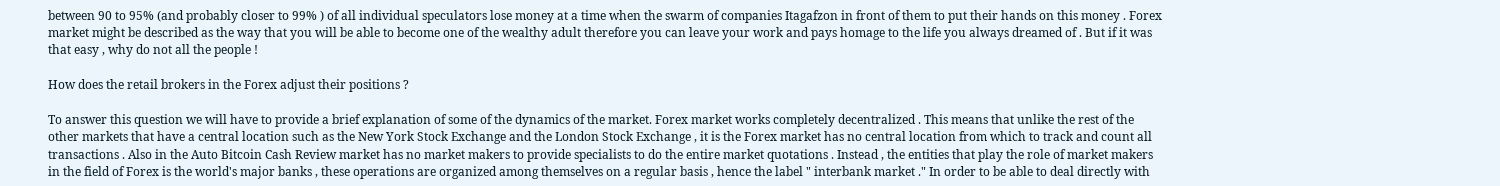between 90 to 95% (and probably closer to 99% ) of all individual speculators lose money at a time when the swarm of companies Itagafzon in front of them to put their hands on this money . Forex market might be described as the way that you will be able to become one of the wealthy adult therefore you can leave your work and pays homage to the life you always dreamed of . But if it was that easy , why do not all the people !

How does the retail brokers in the Forex adjust their positions ?

To answer this question we will have to provide a brief explanation of some of the dynamics of the market. Forex market works completely decentralized . This means that unlike the rest of the other markets that have a central location such as the New York Stock Exchange and the London Stock Exchange , it is the Forex market has no central location from which to track and count all transactions . Also in the Auto Bitcoin Cash Review market has no market makers to provide specialists to do the entire market quotations . Instead , the entities that play the role of market makers in the field of Forex is the world's major banks , these operations are organized among themselves on a regular basis , hence the label " interbank market ." In order to be able to deal directly with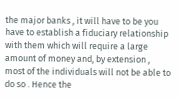the major banks , it will have to be you have to establish a fiduciary relationship with them which will require a large amount of money and, by extension , most of the individuals will not be able to do so . Hence the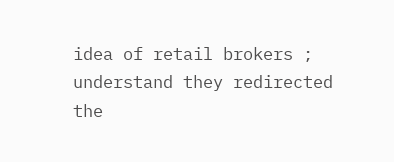idea of retail brokers ; understand they redirected the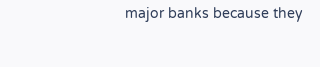major banks because they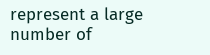represent a large number of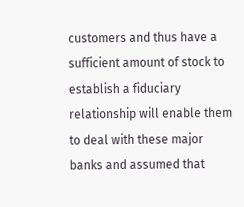customers and thus have a sufficient amount of stock to establish a fiduciary relationship will enable them to deal with these major banks and assumed that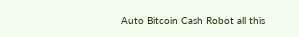Auto Bitcoin Cash Robot all this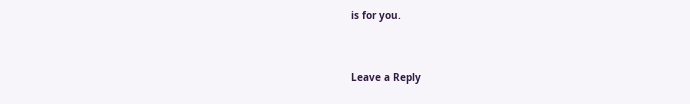is for you.


Leave a Reply